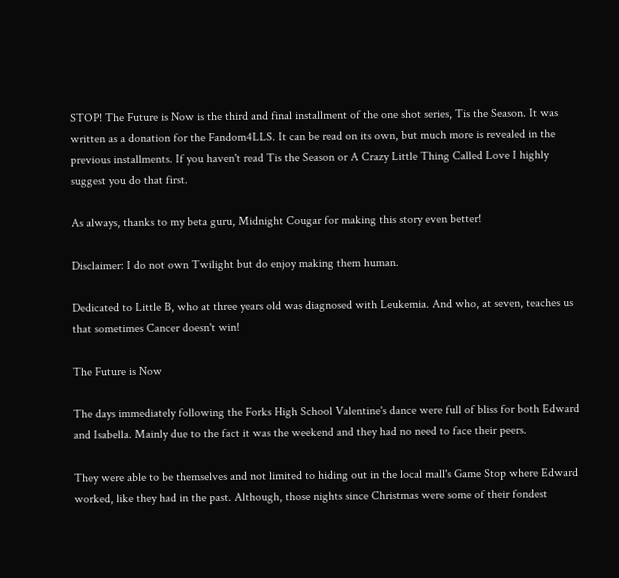STOP! The Future is Now is the third and final installment of the one shot series, Tis the Season. It was written as a donation for the Fandom4LLS. It can be read on its own, but much more is revealed in the previous installments. If you haven't read Tis the Season or A Crazy Little Thing Called Love I highly suggest you do that first.

As always, thanks to my beta guru, Midnight Cougar for making this story even better!

Disclaimer: I do not own Twilight but do enjoy making them human.

Dedicated to Little B, who at three years old was diagnosed with Leukemia. And who, at seven, teaches us that sometimes Cancer doesn't win!

The Future is Now

The days immediately following the Forks High School Valentine's dance were full of bliss for both Edward and Isabella. Mainly due to the fact it was the weekend and they had no need to face their peers.

They were able to be themselves and not limited to hiding out in the local mall's Game Stop where Edward worked, like they had in the past. Although, those nights since Christmas were some of their fondest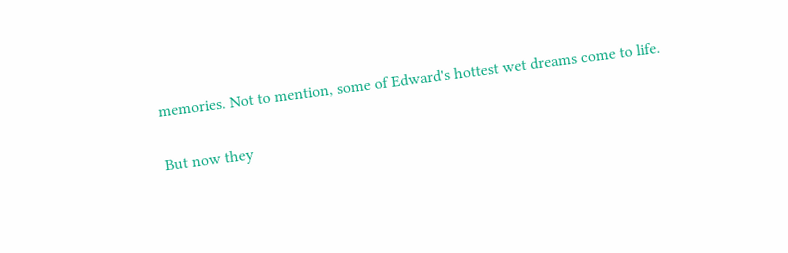memories. Not to mention, some of Edward's hottest wet dreams come to life.

But now they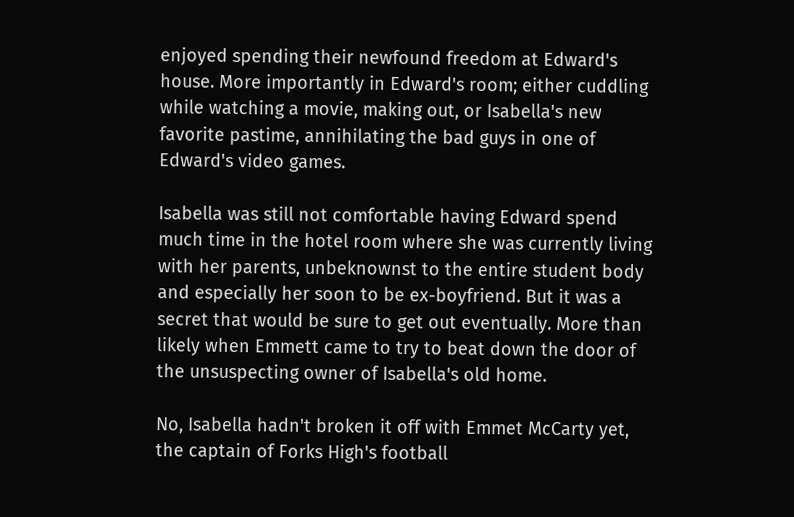enjoyed spending their newfound freedom at Edward's house. More importantly in Edward's room; either cuddling while watching a movie, making out, or Isabella's new favorite pastime, annihilating the bad guys in one of Edward's video games.

Isabella was still not comfortable having Edward spend much time in the hotel room where she was currently living with her parents, unbeknownst to the entire student body and especially her soon to be ex-boyfriend. But it was a secret that would be sure to get out eventually. More than likely when Emmett came to try to beat down the door of the unsuspecting owner of Isabella's old home.

No, Isabella hadn't broken it off with Emmet McCarty yet, the captain of Forks High's football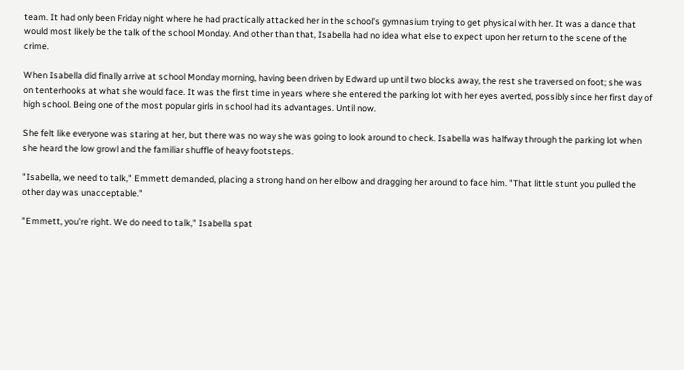team. It had only been Friday night where he had practically attacked her in the school's gymnasium trying to get physical with her. It was a dance that would most likely be the talk of the school Monday. And other than that, Isabella had no idea what else to expect upon her return to the scene of the crime.

When Isabella did finally arrive at school Monday morning, having been driven by Edward up until two blocks away, the rest she traversed on foot; she was on tenterhooks at what she would face. It was the first time in years where she entered the parking lot with her eyes averted, possibly since her first day of high school. Being one of the most popular girls in school had its advantages. Until now.

She felt like everyone was staring at her, but there was no way she was going to look around to check. Isabella was halfway through the parking lot when she heard the low growl and the familiar shuffle of heavy footsteps.

"Isabella, we need to talk," Emmett demanded, placing a strong hand on her elbow and dragging her around to face him. "That little stunt you pulled the other day was unacceptable."

"Emmett, you're right. We do need to talk," Isabella spat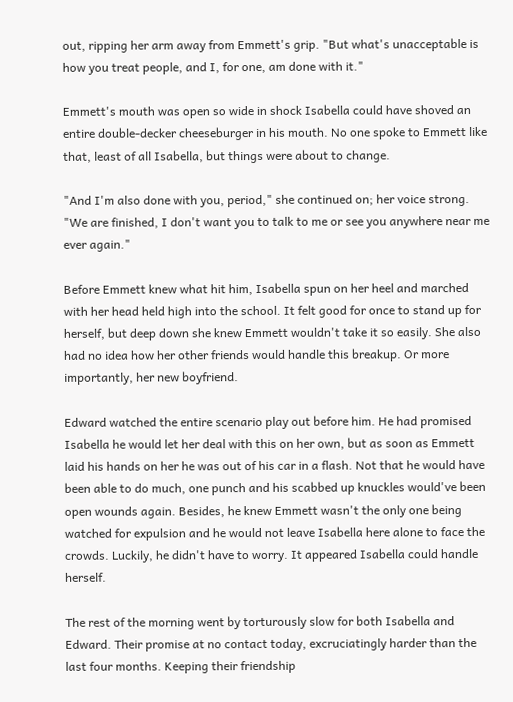out, ripping her arm away from Emmett's grip. "But what's unacceptable is how you treat people, and I, for one, am done with it."

Emmett's mouth was open so wide in shock Isabella could have shoved an entire double-decker cheeseburger in his mouth. No one spoke to Emmett like that, least of all Isabella, but things were about to change.

"And I'm also done with you, period," she continued on; her voice strong. "We are finished, I don't want you to talk to me or see you anywhere near me ever again."

Before Emmett knew what hit him, Isabella spun on her heel and marched with her head held high into the school. It felt good for once to stand up for herself, but deep down she knew Emmett wouldn't take it so easily. She also had no idea how her other friends would handle this breakup. Or more importantly, her new boyfriend.

Edward watched the entire scenario play out before him. He had promised Isabella he would let her deal with this on her own, but as soon as Emmett laid his hands on her he was out of his car in a flash. Not that he would have been able to do much, one punch and his scabbed up knuckles would've been open wounds again. Besides, he knew Emmett wasn't the only one being watched for expulsion and he would not leave Isabella here alone to face the crowds. Luckily, he didn't have to worry. It appeared Isabella could handle herself.

The rest of the morning went by torturously slow for both Isabella and Edward. Their promise at no contact today, excruciatingly harder than the last four months. Keeping their friendship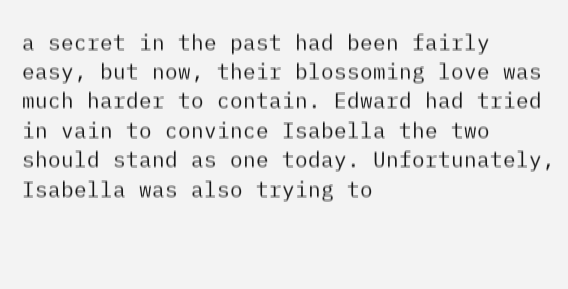a secret in the past had been fairly easy, but now, their blossoming love was much harder to contain. Edward had tried in vain to convince Isabella the two should stand as one today. Unfortunately, Isabella was also trying to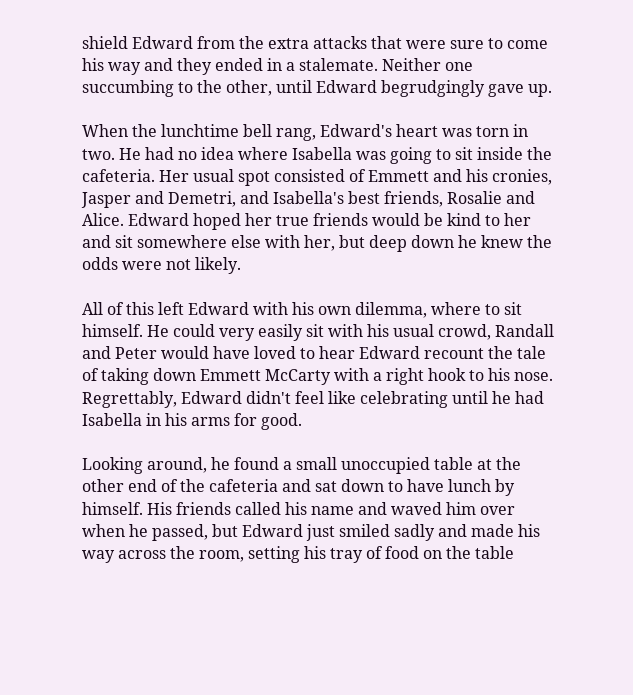shield Edward from the extra attacks that were sure to come his way and they ended in a stalemate. Neither one succumbing to the other, until Edward begrudgingly gave up.

When the lunchtime bell rang, Edward's heart was torn in two. He had no idea where Isabella was going to sit inside the cafeteria. Her usual spot consisted of Emmett and his cronies, Jasper and Demetri, and Isabella's best friends, Rosalie and Alice. Edward hoped her true friends would be kind to her and sit somewhere else with her, but deep down he knew the odds were not likely.

All of this left Edward with his own dilemma, where to sit himself. He could very easily sit with his usual crowd, Randall and Peter would have loved to hear Edward recount the tale of taking down Emmett McCarty with a right hook to his nose. Regrettably, Edward didn't feel like celebrating until he had Isabella in his arms for good.

Looking around, he found a small unoccupied table at the other end of the cafeteria and sat down to have lunch by himself. His friends called his name and waved him over when he passed, but Edward just smiled sadly and made his way across the room, setting his tray of food on the table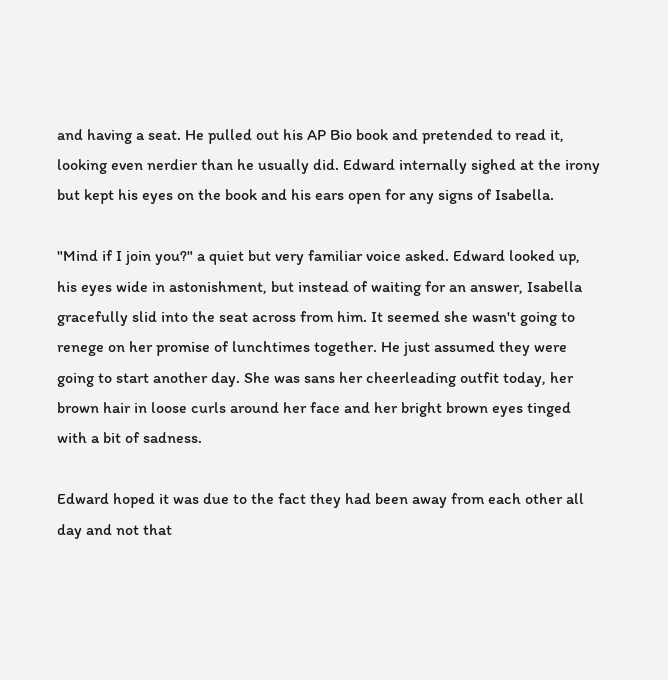and having a seat. He pulled out his AP Bio book and pretended to read it, looking even nerdier than he usually did. Edward internally sighed at the irony but kept his eyes on the book and his ears open for any signs of Isabella.

"Mind if I join you?" a quiet but very familiar voice asked. Edward looked up, his eyes wide in astonishment, but instead of waiting for an answer, Isabella gracefully slid into the seat across from him. It seemed she wasn't going to renege on her promise of lunchtimes together. He just assumed they were going to start another day. She was sans her cheerleading outfit today, her brown hair in loose curls around her face and her bright brown eyes tinged with a bit of sadness.

Edward hoped it was due to the fact they had been away from each other all day and not that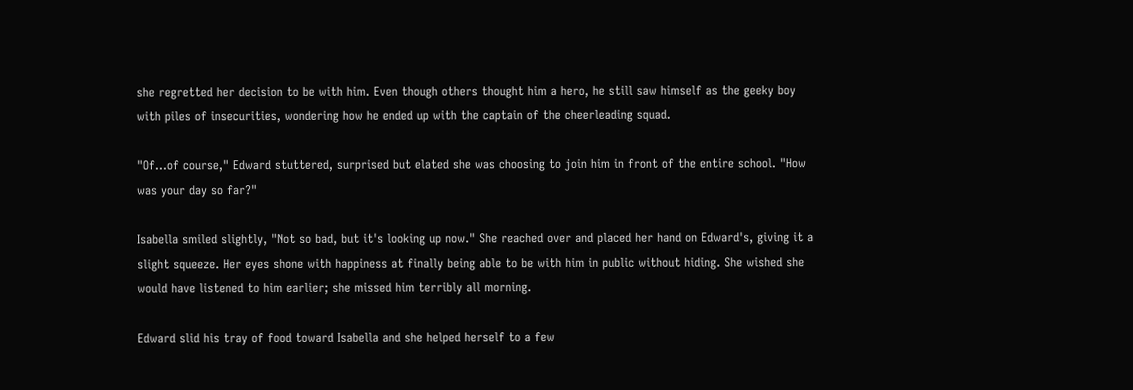she regretted her decision to be with him. Even though others thought him a hero, he still saw himself as the geeky boy with piles of insecurities, wondering how he ended up with the captain of the cheerleading squad.

"Of…of course," Edward stuttered, surprised but elated she was choosing to join him in front of the entire school. "How was your day so far?"

Isabella smiled slightly, "Not so bad, but it's looking up now." She reached over and placed her hand on Edward's, giving it a slight squeeze. Her eyes shone with happiness at finally being able to be with him in public without hiding. She wished she would have listened to him earlier; she missed him terribly all morning.

Edward slid his tray of food toward Isabella and she helped herself to a few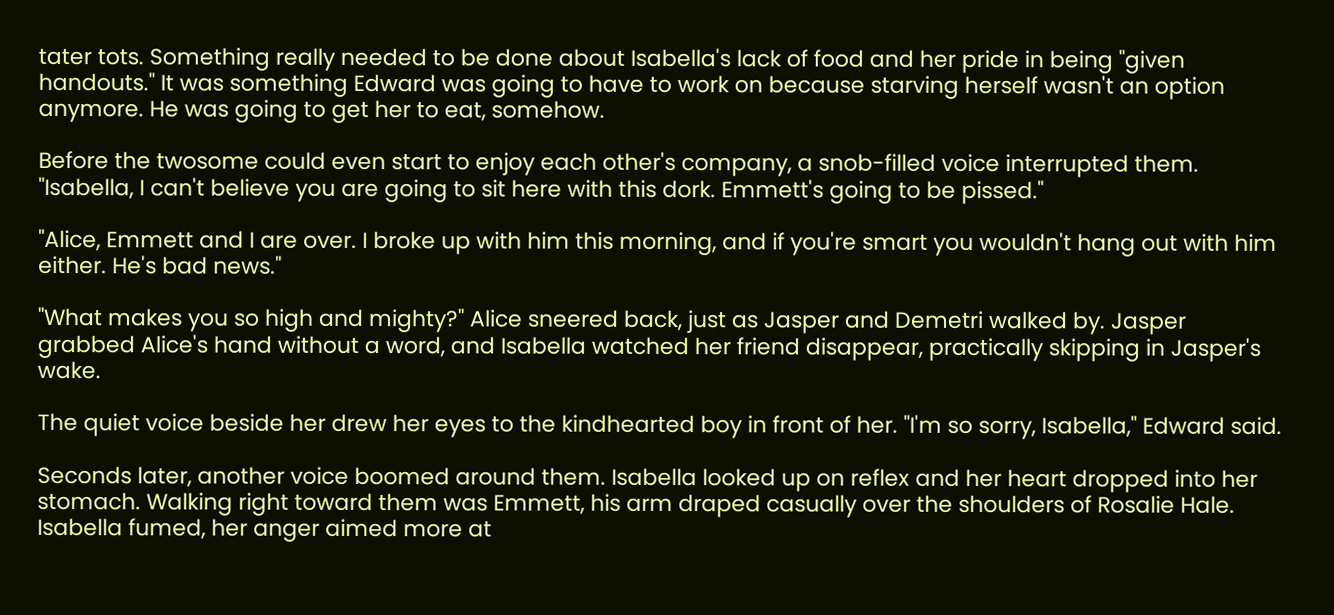tater tots. Something really needed to be done about Isabella's lack of food and her pride in being "given handouts." It was something Edward was going to have to work on because starving herself wasn't an option anymore. He was going to get her to eat, somehow.

Before the twosome could even start to enjoy each other's company, a snob-filled voice interrupted them. "Isabella, I can't believe you are going to sit here with this dork. Emmett's going to be pissed."

"Alice, Emmett and I are over. I broke up with him this morning, and if you're smart you wouldn't hang out with him either. He's bad news."

"What makes you so high and mighty?" Alice sneered back, just as Jasper and Demetri walked by. Jasper grabbed Alice's hand without a word, and Isabella watched her friend disappear, practically skipping in Jasper's wake.

The quiet voice beside her drew her eyes to the kindhearted boy in front of her. "I'm so sorry, Isabella," Edward said.

Seconds later, another voice boomed around them. Isabella looked up on reflex and her heart dropped into her stomach. Walking right toward them was Emmett, his arm draped casually over the shoulders of Rosalie Hale. Isabella fumed, her anger aimed more at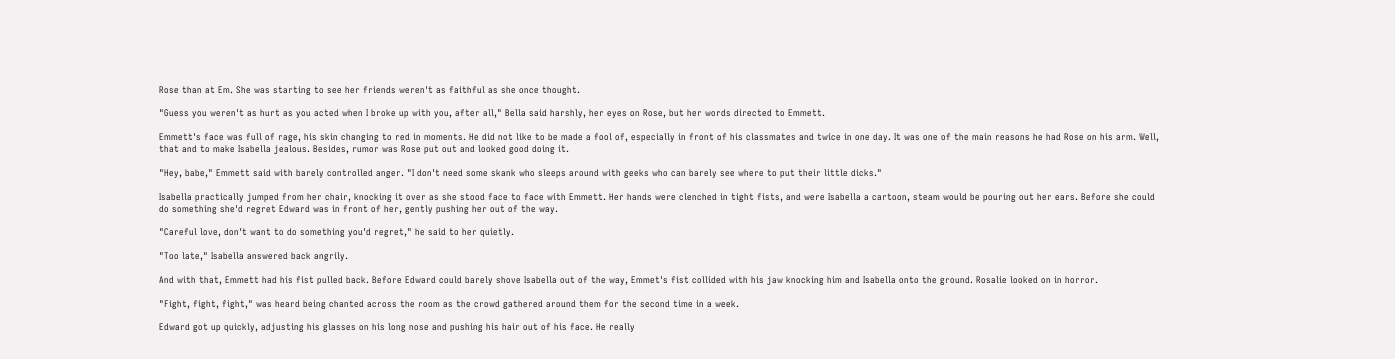Rose than at Em. She was starting to see her friends weren't as faithful as she once thought.

"Guess you weren't as hurt as you acted when I broke up with you, after all," Bella said harshly, her eyes on Rose, but her words directed to Emmett.

Emmett's face was full of rage, his skin changing to red in moments. He did not like to be made a fool of, especially in front of his classmates and twice in one day. It was one of the main reasons he had Rose on his arm. Well, that and to make Isabella jealous. Besides, rumor was Rose put out and looked good doing it.

"Hey, babe," Emmett said with barely controlled anger. "I don't need some skank who sleeps around with geeks who can barely see where to put their little dicks."

Isabella practically jumped from her chair, knocking it over as she stood face to face with Emmett. Her hands were clenched in tight fists, and were Isabella a cartoon, steam would be pouring out her ears. Before she could do something she'd regret Edward was in front of her, gently pushing her out of the way.

"Careful love, don't want to do something you'd regret," he said to her quietly.

"Too late," Isabella answered back angrily.

And with that, Emmett had his fist pulled back. Before Edward could barely shove Isabella out of the way, Emmet's fist collided with his jaw knocking him and Isabella onto the ground. Rosalie looked on in horror.

"Fight, fight, fight," was heard being chanted across the room as the crowd gathered around them for the second time in a week.

Edward got up quickly, adjusting his glasses on his long nose and pushing his hair out of his face. He really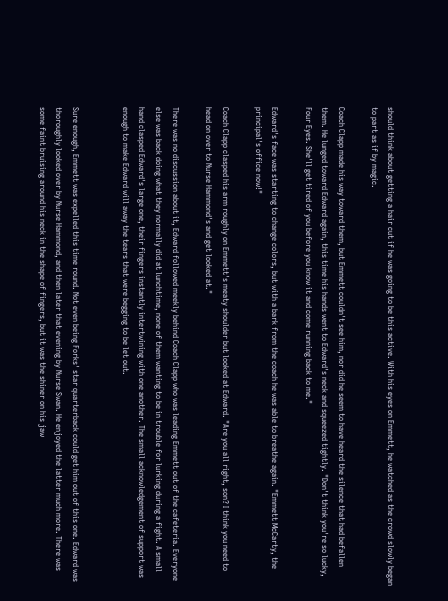should think about getting a hair cut if he was going to be this active. With his eyes on Emmett, he watched as the crowd slowly began to part as if by magic.

Coach Clapp made his way toward them, but Emmett couldn't see him, nor did he seem to have heard the silence that had befallen them. He lunged toward Edward again, this time his hands went to Edward's neck and squeezed tightly. "Don't think you're so lucky, Four Eyes. She'll get tired of you before you know it and come running back to me."

Edward's face was starting to change colors, but with a bark from the coach he was able to breathe again. "Emmett McCarty, the principal's office now!"

Coach Clapp clasped his arm roughly on Emmett's meaty shoulder but looked at Edward. "Are you all right, son? I think you need to head on over to Nurse Hammond's and get looked at."

There was no discussion about it, Edward followed meekly behind Coach Clapp who was leading Emmett out of the cafeteria. Everyone else was back doing what they normally did at lunchtime, none of them wanting to be in trouble for lurking during a fight. A small hand clasped Edward's large one, their fingers instantly intertwining with one another. The small acknowledgement of support was enough to make Edward will away the tears that were begging to be let out.


Sure enough, Emmett was expelled this time round. Not even being Forks' star quarterback could get him out of this one. Edward was thoroughly looked over by Nurse Hammond, and then later that evening by Nurse Swan. He enjoyed the latter much more. There was some faint bruising around his neck in the shape of fingers, but it was the shiner on his jaw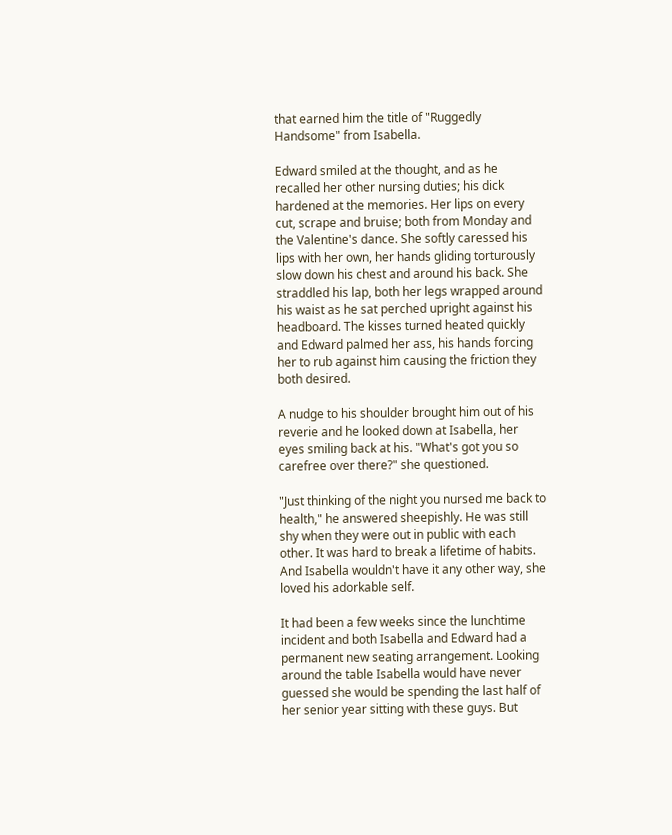that earned him the title of "Ruggedly Handsome" from Isabella.

Edward smiled at the thought, and as he recalled her other nursing duties; his dick hardened at the memories. Her lips on every cut, scrape and bruise; both from Monday and the Valentine's dance. She softly caressed his lips with her own, her hands gliding torturously slow down his chest and around his back. She straddled his lap, both her legs wrapped around his waist as he sat perched upright against his headboard. The kisses turned heated quickly and Edward palmed her ass, his hands forcing her to rub against him causing the friction they both desired.

A nudge to his shoulder brought him out of his reverie and he looked down at Isabella, her eyes smiling back at his. "What's got you so carefree over there?" she questioned.

"Just thinking of the night you nursed me back to health," he answered sheepishly. He was still shy when they were out in public with each other. It was hard to break a lifetime of habits. And Isabella wouldn't have it any other way, she loved his adorkable self.

It had been a few weeks since the lunchtime incident and both Isabella and Edward had a permanent new seating arrangement. Looking around the table Isabella would have never guessed she would be spending the last half of her senior year sitting with these guys. But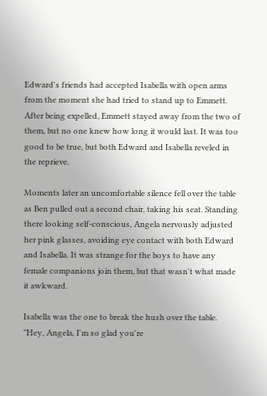Edward's friends had accepted Isabella with open arms from the moment she had tried to stand up to Emmett. After being expelled, Emmett stayed away from the two of them, but no one knew how long it would last. It was too good to be true, but both Edward and Isabella reveled in the reprieve.

Moments later an uncomfortable silence fell over the table as Ben pulled out a second chair, taking his seat. Standing there looking self-conscious, Angela nervously adjusted her pink glasses, avoiding eye contact with both Edward and Isabella. It was strange for the boys to have any female companions join them, but that wasn't what made it awkward.

Isabella was the one to break the hush over the table. "Hey, Angela, I'm so glad you're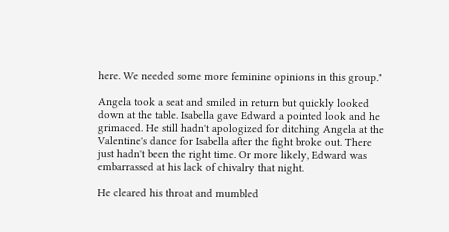here. We needed some more feminine opinions in this group."

Angela took a seat and smiled in return but quickly looked down at the table. Isabella gave Edward a pointed look and he grimaced. He still hadn't apologized for ditching Angela at the Valentine's dance for Isabella after the fight broke out. There just hadn't been the right time. Or more likely, Edward was embarrassed at his lack of chivalry that night.

He cleared his throat and mumbled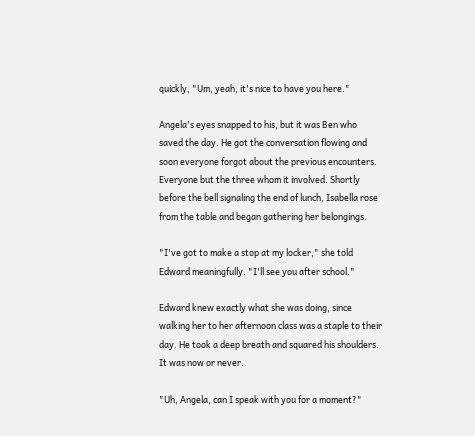quickly, "Um, yeah, it's nice to have you here."

Angela's eyes snapped to his, but it was Ben who saved the day. He got the conversation flowing and soon everyone forgot about the previous encounters. Everyone but the three whom it involved. Shortly before the bell signaling the end of lunch, Isabella rose from the table and began gathering her belongings.

"I've got to make a stop at my locker," she told Edward meaningfully. "I'll see you after school."

Edward knew exactly what she was doing, since walking her to her afternoon class was a staple to their day. He took a deep breath and squared his shoulders. It was now or never.

"Uh, Angela, can I speak with you for a moment?"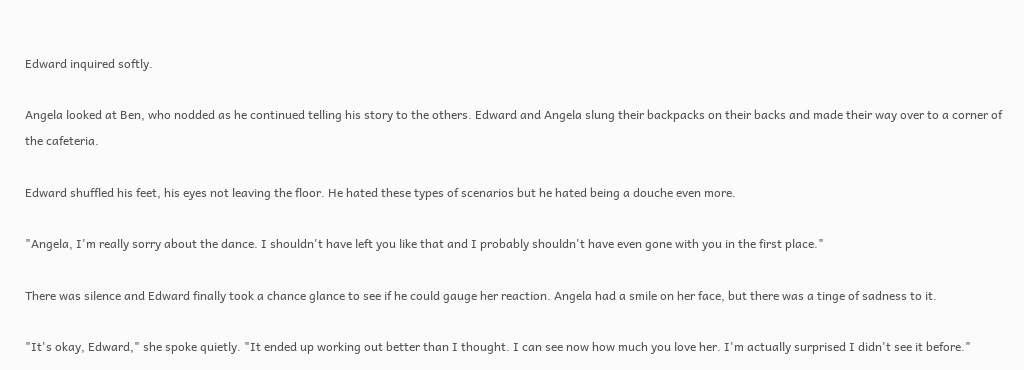Edward inquired softly.

Angela looked at Ben, who nodded as he continued telling his story to the others. Edward and Angela slung their backpacks on their backs and made their way over to a corner of the cafeteria.

Edward shuffled his feet, his eyes not leaving the floor. He hated these types of scenarios but he hated being a douche even more.

"Angela, I'm really sorry about the dance. I shouldn't have left you like that and I probably shouldn't have even gone with you in the first place."

There was silence and Edward finally took a chance glance to see if he could gauge her reaction. Angela had a smile on her face, but there was a tinge of sadness to it.

"It's okay, Edward," she spoke quietly. "It ended up working out better than I thought. I can see now how much you love her. I'm actually surprised I didn't see it before."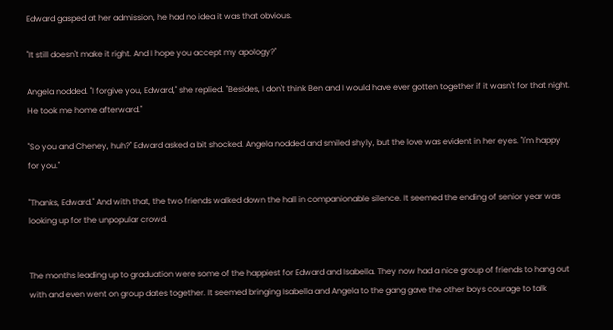Edward gasped at her admission, he had no idea it was that obvious.

"It still doesn't make it right. And I hope you accept my apology?"

Angela nodded. "I forgive you, Edward," she replied. "Besides, I don't think Ben and I would have ever gotten together if it wasn't for that night. He took me home afterward."

"So you and Cheney, huh?" Edward asked a bit shocked. Angela nodded and smiled shyly, but the love was evident in her eyes. "I'm happy for you."

"Thanks, Edward." And with that, the two friends walked down the hall in companionable silence. It seemed the ending of senior year was looking up for the unpopular crowd.


The months leading up to graduation were some of the happiest for Edward and Isabella. They now had a nice group of friends to hang out with and even went on group dates together. It seemed bringing Isabella and Angela to the gang gave the other boys courage to talk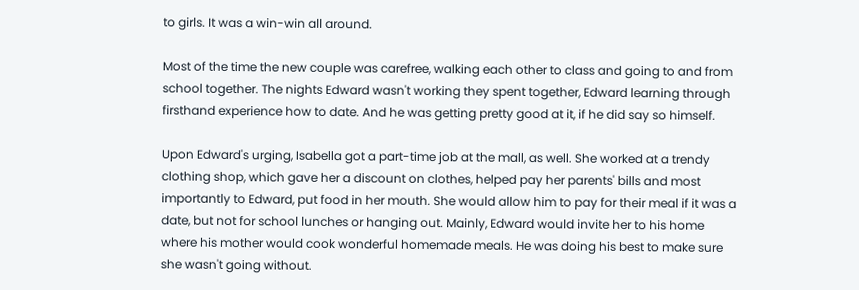to girls. It was a win-win all around.

Most of the time the new couple was carefree, walking each other to class and going to and from school together. The nights Edward wasn't working they spent together, Edward learning through firsthand experience how to date. And he was getting pretty good at it, if he did say so himself.

Upon Edward's urging, Isabella got a part-time job at the mall, as well. She worked at a trendy clothing shop, which gave her a discount on clothes, helped pay her parents' bills and most importantly to Edward, put food in her mouth. She would allow him to pay for their meal if it was a date, but not for school lunches or hanging out. Mainly, Edward would invite her to his home where his mother would cook wonderful homemade meals. He was doing his best to make sure she wasn't going without.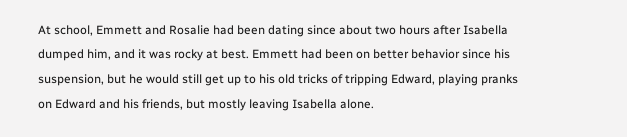At school, Emmett and Rosalie had been dating since about two hours after Isabella dumped him, and it was rocky at best. Emmett had been on better behavior since his suspension, but he would still get up to his old tricks of tripping Edward, playing pranks on Edward and his friends, but mostly leaving Isabella alone.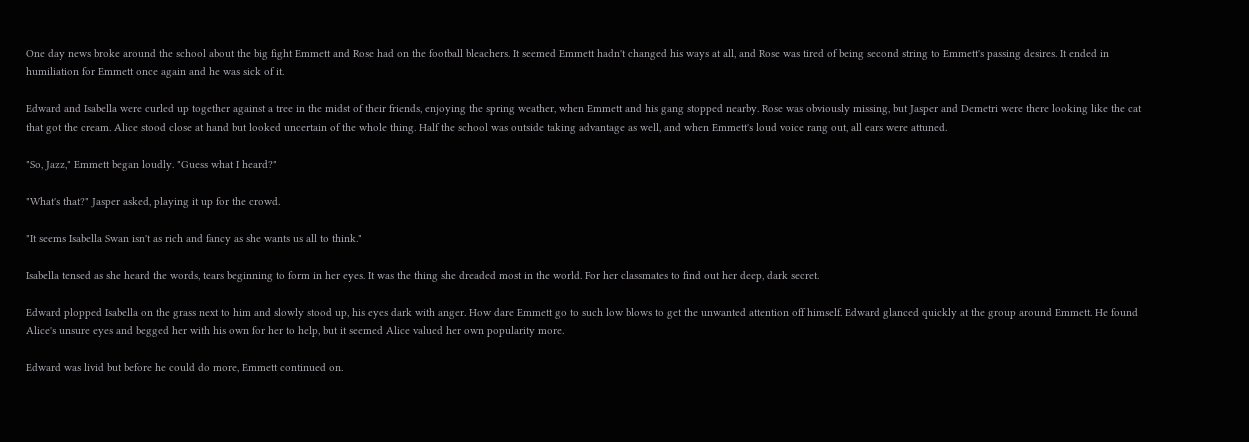One day news broke around the school about the big fight Emmett and Rose had on the football bleachers. It seemed Emmett hadn't changed his ways at all, and Rose was tired of being second string to Emmett's passing desires. It ended in humiliation for Emmett once again and he was sick of it.

Edward and Isabella were curled up together against a tree in the midst of their friends, enjoying the spring weather, when Emmett and his gang stopped nearby. Rose was obviously missing, but Jasper and Demetri were there looking like the cat that got the cream. Alice stood close at hand but looked uncertain of the whole thing. Half the school was outside taking advantage as well, and when Emmett's loud voice rang out, all ears were attuned.

"So, Jazz," Emmett began loudly. "Guess what I heard?"

"What's that?" Jasper asked, playing it up for the crowd.

"It seems Isabella Swan isn't as rich and fancy as she wants us all to think."

Isabella tensed as she heard the words, tears beginning to form in her eyes. It was the thing she dreaded most in the world. For her classmates to find out her deep, dark secret.

Edward plopped Isabella on the grass next to him and slowly stood up, his eyes dark with anger. How dare Emmett go to such low blows to get the unwanted attention off himself. Edward glanced quickly at the group around Emmett. He found Alice's unsure eyes and begged her with his own for her to help, but it seemed Alice valued her own popularity more.

Edward was livid but before he could do more, Emmett continued on.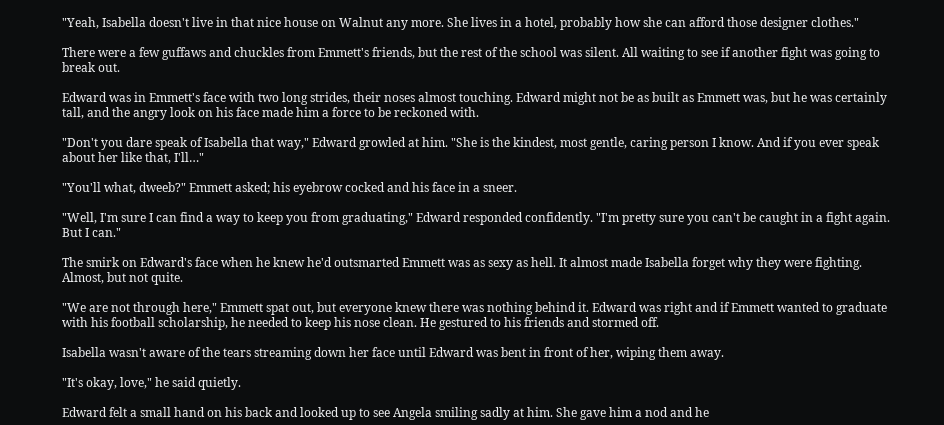"Yeah, Isabella doesn't live in that nice house on Walnut any more. She lives in a hotel, probably how she can afford those designer clothes."

There were a few guffaws and chuckles from Emmett's friends, but the rest of the school was silent. All waiting to see if another fight was going to break out.

Edward was in Emmett's face with two long strides, their noses almost touching. Edward might not be as built as Emmett was, but he was certainly tall, and the angry look on his face made him a force to be reckoned with.

"Don't you dare speak of Isabella that way," Edward growled at him. "She is the kindest, most gentle, caring person I know. And if you ever speak about her like that, I'll…"

"You'll what, dweeb?" Emmett asked; his eyebrow cocked and his face in a sneer.

"Well, I'm sure I can find a way to keep you from graduating," Edward responded confidently. "I'm pretty sure you can't be caught in a fight again. But I can."

The smirk on Edward's face when he knew he'd outsmarted Emmett was as sexy as hell. It almost made Isabella forget why they were fighting. Almost, but not quite.

"We are not through here," Emmett spat out, but everyone knew there was nothing behind it. Edward was right and if Emmett wanted to graduate with his football scholarship, he needed to keep his nose clean. He gestured to his friends and stormed off.

Isabella wasn't aware of the tears streaming down her face until Edward was bent in front of her, wiping them away.

"It's okay, love," he said quietly.

Edward felt a small hand on his back and looked up to see Angela smiling sadly at him. She gave him a nod and he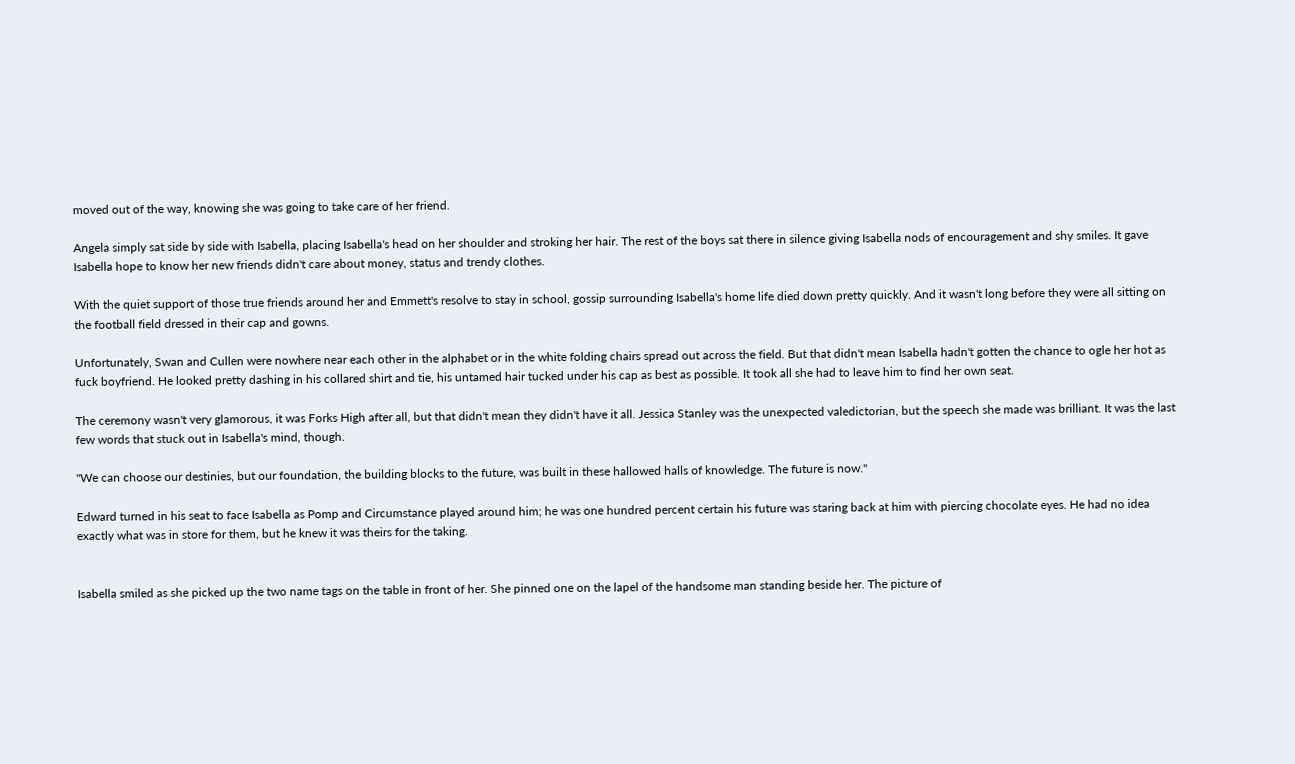moved out of the way, knowing she was going to take care of her friend.

Angela simply sat side by side with Isabella, placing Isabella's head on her shoulder and stroking her hair. The rest of the boys sat there in silence giving Isabella nods of encouragement and shy smiles. It gave Isabella hope to know her new friends didn't care about money, status and trendy clothes.

With the quiet support of those true friends around her and Emmett's resolve to stay in school, gossip surrounding Isabella's home life died down pretty quickly. And it wasn't long before they were all sitting on the football field dressed in their cap and gowns.

Unfortunately, Swan and Cullen were nowhere near each other in the alphabet or in the white folding chairs spread out across the field. But that didn't mean Isabella hadn't gotten the chance to ogle her hot as fuck boyfriend. He looked pretty dashing in his collared shirt and tie, his untamed hair tucked under his cap as best as possible. It took all she had to leave him to find her own seat.

The ceremony wasn't very glamorous, it was Forks High after all, but that didn't mean they didn't have it all. Jessica Stanley was the unexpected valedictorian, but the speech she made was brilliant. It was the last few words that stuck out in Isabella's mind, though.

"We can choose our destinies, but our foundation, the building blocks to the future, was built in these hallowed halls of knowledge. The future is now."

Edward turned in his seat to face Isabella as Pomp and Circumstance played around him; he was one hundred percent certain his future was staring back at him with piercing chocolate eyes. He had no idea exactly what was in store for them, but he knew it was theirs for the taking.


Isabella smiled as she picked up the two name tags on the table in front of her. She pinned one on the lapel of the handsome man standing beside her. The picture of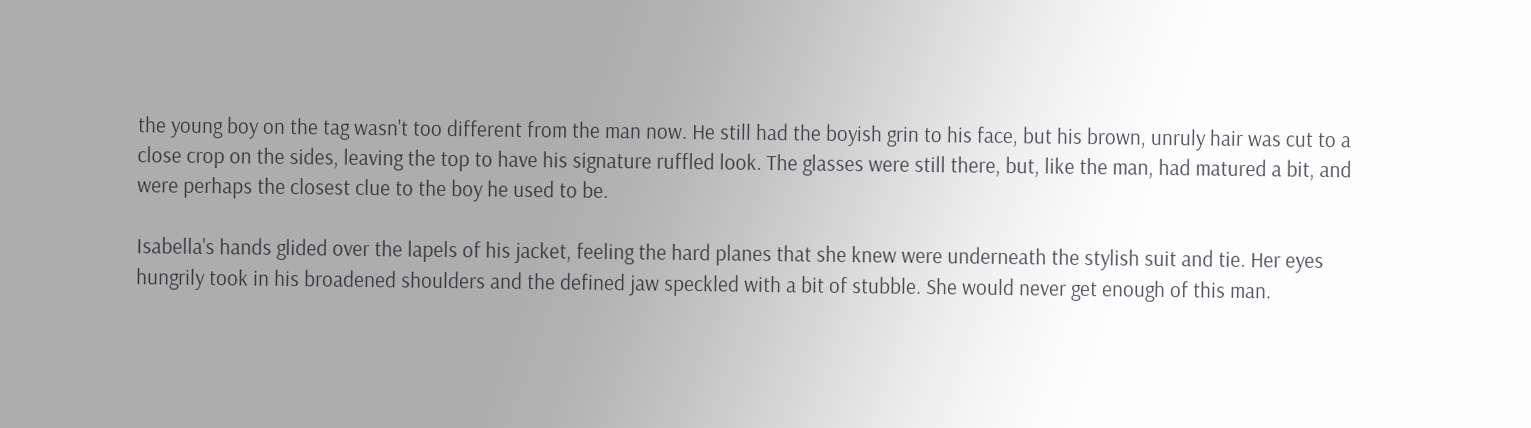the young boy on the tag wasn't too different from the man now. He still had the boyish grin to his face, but his brown, unruly hair was cut to a close crop on the sides, leaving the top to have his signature ruffled look. The glasses were still there, but, like the man, had matured a bit, and were perhaps the closest clue to the boy he used to be.

Isabella's hands glided over the lapels of his jacket, feeling the hard planes that she knew were underneath the stylish suit and tie. Her eyes hungrily took in his broadened shoulders and the defined jaw speckled with a bit of stubble. She would never get enough of this man.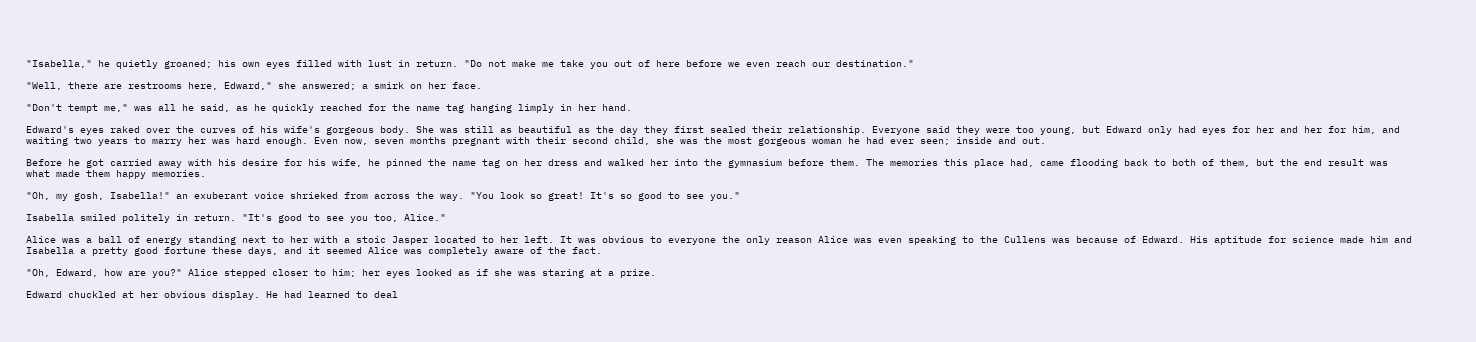"Isabella," he quietly groaned; his own eyes filled with lust in return. "Do not make me take you out of here before we even reach our destination."

"Well, there are restrooms here, Edward," she answered; a smirk on her face.

"Don't tempt me," was all he said, as he quickly reached for the name tag hanging limply in her hand.

Edward's eyes raked over the curves of his wife's gorgeous body. She was still as beautiful as the day they first sealed their relationship. Everyone said they were too young, but Edward only had eyes for her and her for him, and waiting two years to marry her was hard enough. Even now, seven months pregnant with their second child, she was the most gorgeous woman he had ever seen; inside and out.

Before he got carried away with his desire for his wife, he pinned the name tag on her dress and walked her into the gymnasium before them. The memories this place had, came flooding back to both of them, but the end result was what made them happy memories.

"Oh, my gosh, Isabella!" an exuberant voice shrieked from across the way. "You look so great! It's so good to see you."

Isabella smiled politely in return. "It's good to see you too, Alice."

Alice was a ball of energy standing next to her with a stoic Jasper located to her left. It was obvious to everyone the only reason Alice was even speaking to the Cullens was because of Edward. His aptitude for science made him and Isabella a pretty good fortune these days, and it seemed Alice was completely aware of the fact.

"Oh, Edward, how are you?" Alice stepped closer to him; her eyes looked as if she was staring at a prize.

Edward chuckled at her obvious display. He had learned to deal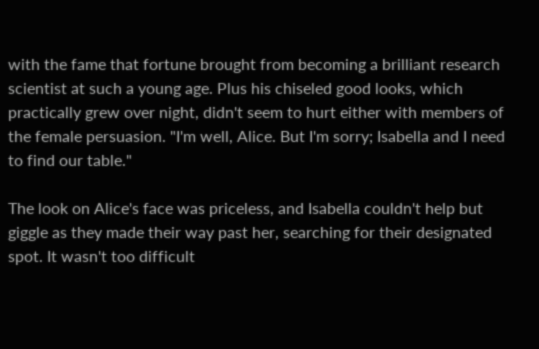with the fame that fortune brought from becoming a brilliant research scientist at such a young age. Plus his chiseled good looks, which practically grew over night, didn't seem to hurt either with members of the female persuasion. "I'm well, Alice. But I'm sorry; Isabella and I need to find our table."

The look on Alice's face was priceless, and Isabella couldn't help but giggle as they made their way past her, searching for their designated spot. It wasn't too difficult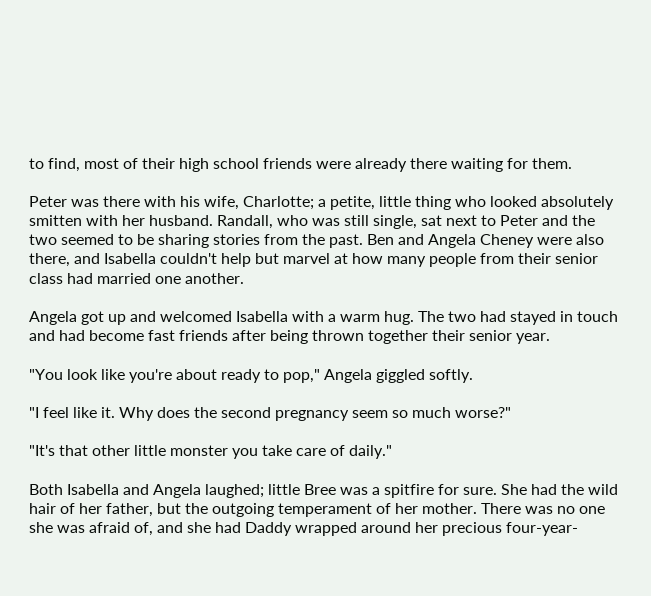to find, most of their high school friends were already there waiting for them.

Peter was there with his wife, Charlotte; a petite, little thing who looked absolutely smitten with her husband. Randall, who was still single, sat next to Peter and the two seemed to be sharing stories from the past. Ben and Angela Cheney were also there, and Isabella couldn't help but marvel at how many people from their senior class had married one another.

Angela got up and welcomed Isabella with a warm hug. The two had stayed in touch and had become fast friends after being thrown together their senior year.

"You look like you're about ready to pop," Angela giggled softly.

"I feel like it. Why does the second pregnancy seem so much worse?"

"It's that other little monster you take care of daily."

Both Isabella and Angela laughed; little Bree was a spitfire for sure. She had the wild hair of her father, but the outgoing temperament of her mother. There was no one she was afraid of, and she had Daddy wrapped around her precious four-year-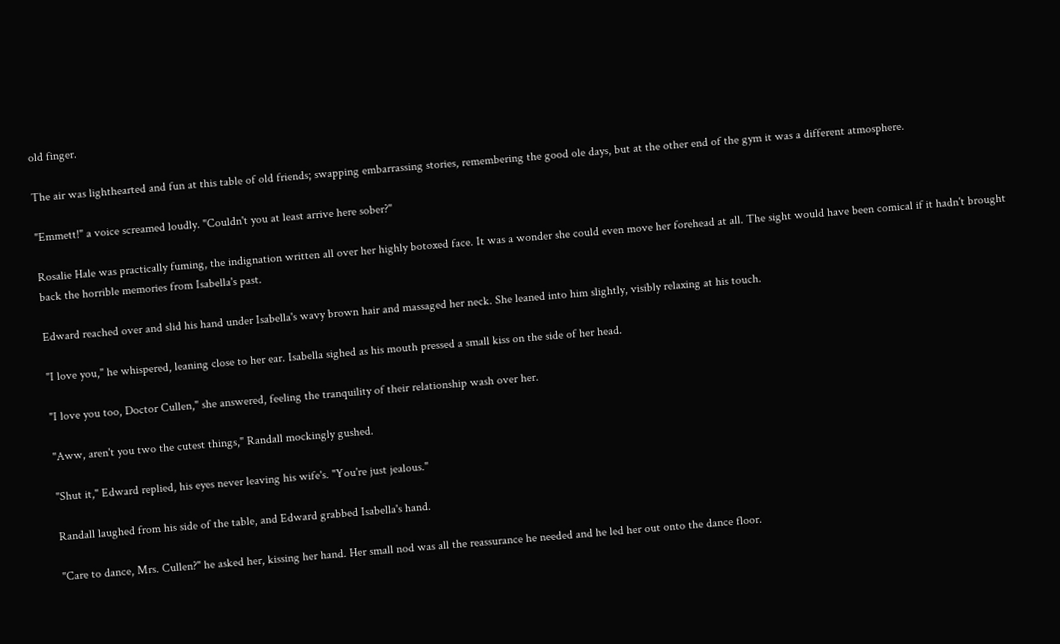old finger.

The air was lighthearted and fun at this table of old friends; swapping embarrassing stories, remembering the good ole days, but at the other end of the gym it was a different atmosphere.

"Emmett!" a voice screamed loudly. "Couldn't you at least arrive here sober?"

Rosalie Hale was practically fuming, the indignation written all over her highly botoxed face. It was a wonder she could even move her forehead at all. The sight would have been comical if it hadn't brought back the horrible memories from Isabella's past.

Edward reached over and slid his hand under Isabella's wavy brown hair and massaged her neck. She leaned into him slightly, visibly relaxing at his touch.

"I love you," he whispered, leaning close to her ear. Isabella sighed as his mouth pressed a small kiss on the side of her head.

"I love you too, Doctor Cullen," she answered, feeling the tranquility of their relationship wash over her.

"Aww, aren't you two the cutest things," Randall mockingly gushed.

"Shut it," Edward replied, his eyes never leaving his wife's. "You're just jealous."

Randall laughed from his side of the table, and Edward grabbed Isabella's hand.

"Care to dance, Mrs. Cullen?" he asked her, kissing her hand. Her small nod was all the reassurance he needed and he led her out onto the dance floor.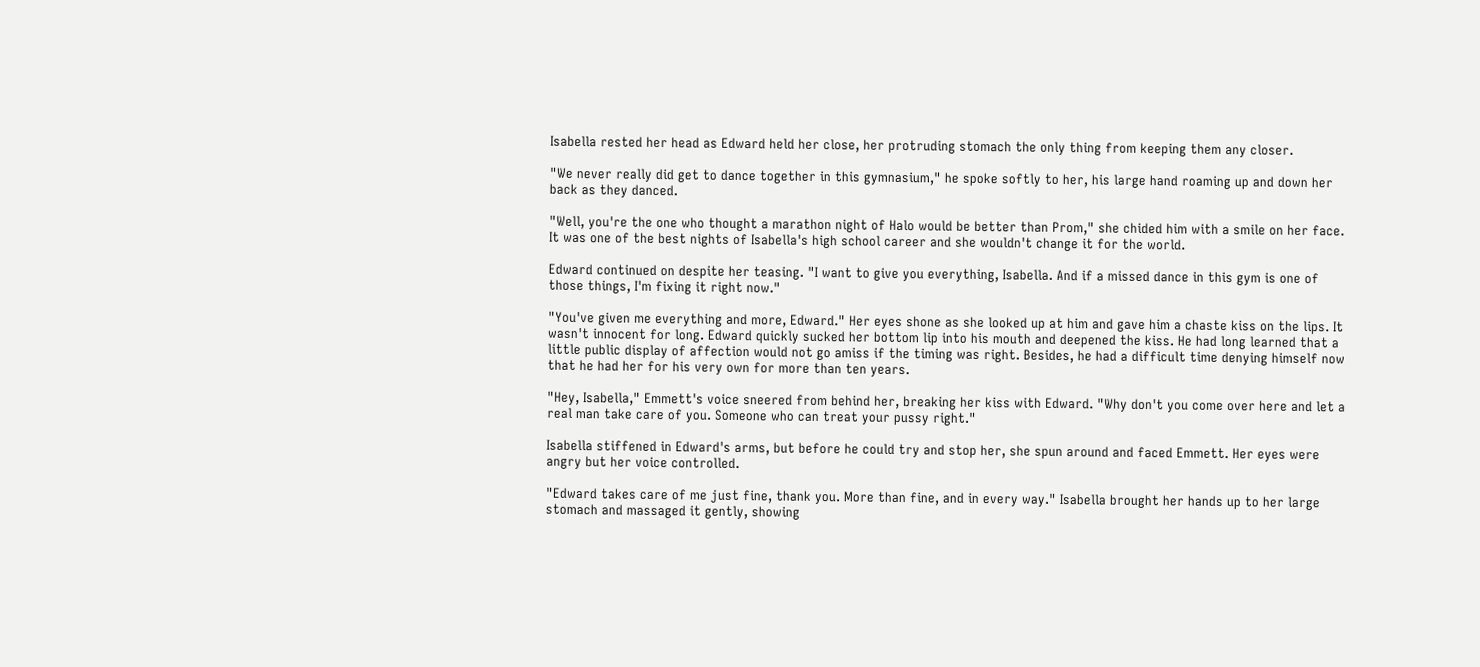Isabella rested her head as Edward held her close, her protruding stomach the only thing from keeping them any closer.

"We never really did get to dance together in this gymnasium," he spoke softly to her, his large hand roaming up and down her back as they danced.

"Well, you're the one who thought a marathon night of Halo would be better than Prom," she chided him with a smile on her face. It was one of the best nights of Isabella's high school career and she wouldn't change it for the world.

Edward continued on despite her teasing. "I want to give you everything, Isabella. And if a missed dance in this gym is one of those things, I'm fixing it right now."

"You've given me everything and more, Edward." Her eyes shone as she looked up at him and gave him a chaste kiss on the lips. It wasn't innocent for long. Edward quickly sucked her bottom lip into his mouth and deepened the kiss. He had long learned that a little public display of affection would not go amiss if the timing was right. Besides, he had a difficult time denying himself now that he had her for his very own for more than ten years.

"Hey, Isabella," Emmett's voice sneered from behind her, breaking her kiss with Edward. "Why don't you come over here and let a real man take care of you. Someone who can treat your pussy right."

Isabella stiffened in Edward's arms, but before he could try and stop her, she spun around and faced Emmett. Her eyes were angry but her voice controlled.

"Edward takes care of me just fine, thank you. More than fine, and in every way." Isabella brought her hands up to her large stomach and massaged it gently, showing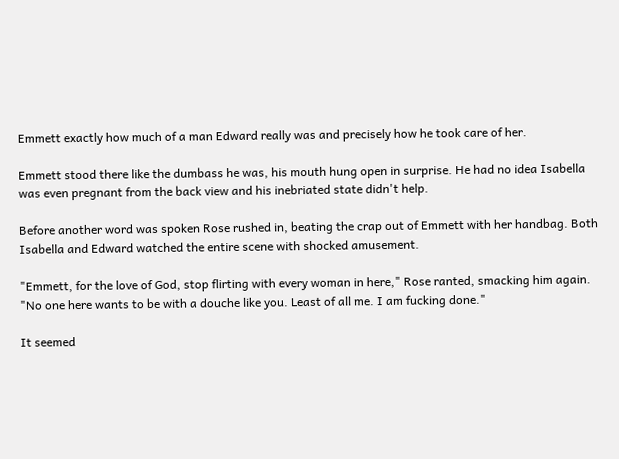Emmett exactly how much of a man Edward really was and precisely how he took care of her.

Emmett stood there like the dumbass he was, his mouth hung open in surprise. He had no idea Isabella was even pregnant from the back view and his inebriated state didn't help.

Before another word was spoken Rose rushed in, beating the crap out of Emmett with her handbag. Both Isabella and Edward watched the entire scene with shocked amusement.

"Emmett, for the love of God, stop flirting with every woman in here," Rose ranted, smacking him again. "No one here wants to be with a douche like you. Least of all me. I am fucking done."

It seemed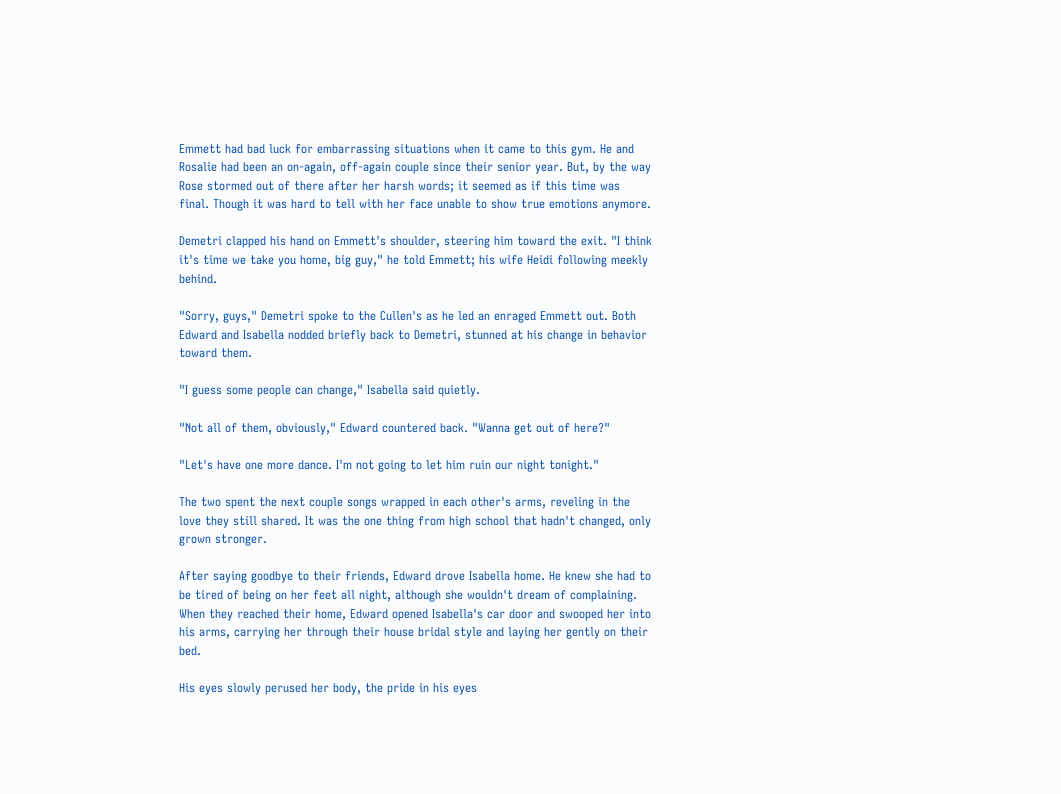Emmett had bad luck for embarrassing situations when it came to this gym. He and Rosalie had been an on-again, off-again couple since their senior year. But, by the way Rose stormed out of there after her harsh words; it seemed as if this time was final. Though it was hard to tell with her face unable to show true emotions anymore.

Demetri clapped his hand on Emmett's shoulder, steering him toward the exit. "I think it's time we take you home, big guy," he told Emmett; his wife Heidi following meekly behind.

"Sorry, guys," Demetri spoke to the Cullen's as he led an enraged Emmett out. Both Edward and Isabella nodded briefly back to Demetri, stunned at his change in behavior toward them.

"I guess some people can change," Isabella said quietly.

"Not all of them, obviously," Edward countered back. "Wanna get out of here?"

"Let's have one more dance. I'm not going to let him ruin our night tonight."

The two spent the next couple songs wrapped in each other's arms, reveling in the love they still shared. It was the one thing from high school that hadn't changed, only grown stronger.

After saying goodbye to their friends, Edward drove Isabella home. He knew she had to be tired of being on her feet all night, although she wouldn't dream of complaining. When they reached their home, Edward opened Isabella's car door and swooped her into his arms, carrying her through their house bridal style and laying her gently on their bed.

His eyes slowly perused her body, the pride in his eyes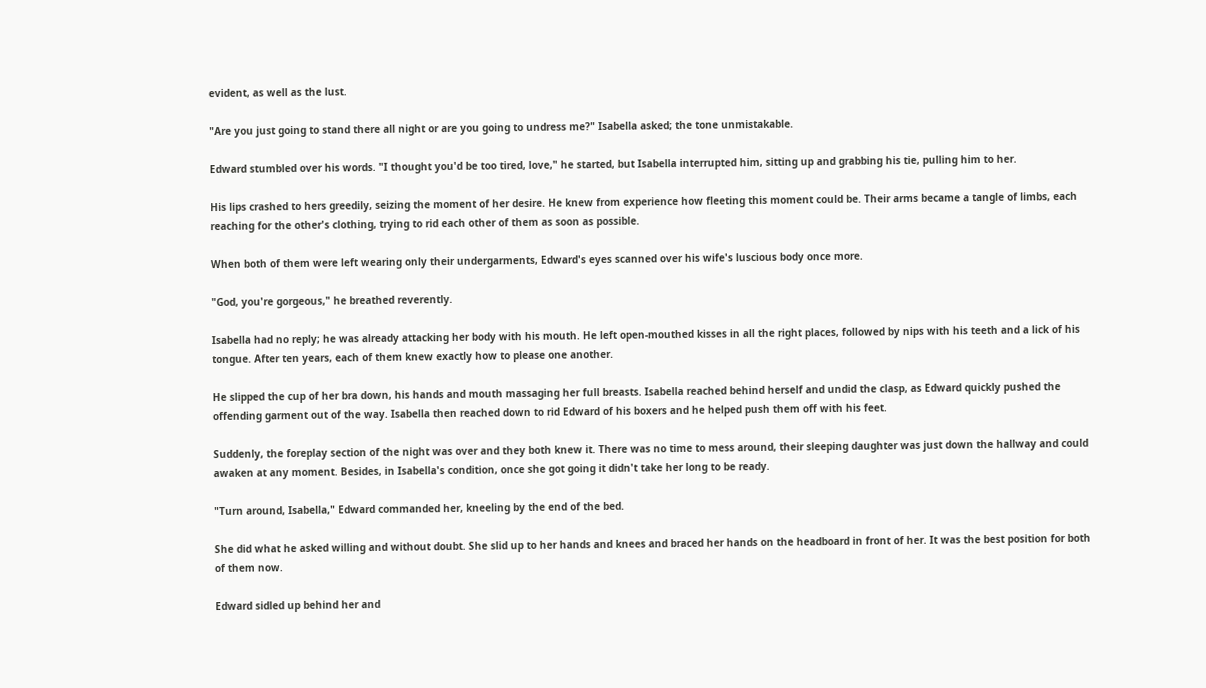evident, as well as the lust.

"Are you just going to stand there all night or are you going to undress me?" Isabella asked; the tone unmistakable.

Edward stumbled over his words. "I thought you'd be too tired, love," he started, but Isabella interrupted him, sitting up and grabbing his tie, pulling him to her.

His lips crashed to hers greedily, seizing the moment of her desire. He knew from experience how fleeting this moment could be. Their arms became a tangle of limbs, each reaching for the other's clothing, trying to rid each other of them as soon as possible.

When both of them were left wearing only their undergarments, Edward's eyes scanned over his wife's luscious body once more.

"God, you're gorgeous," he breathed reverently.

Isabella had no reply; he was already attacking her body with his mouth. He left open-mouthed kisses in all the right places, followed by nips with his teeth and a lick of his tongue. After ten years, each of them knew exactly how to please one another.

He slipped the cup of her bra down, his hands and mouth massaging her full breasts. Isabella reached behind herself and undid the clasp, as Edward quickly pushed the offending garment out of the way. Isabella then reached down to rid Edward of his boxers and he helped push them off with his feet.

Suddenly, the foreplay section of the night was over and they both knew it. There was no time to mess around, their sleeping daughter was just down the hallway and could awaken at any moment. Besides, in Isabella's condition, once she got going it didn't take her long to be ready.

"Turn around, Isabella," Edward commanded her, kneeling by the end of the bed.

She did what he asked willing and without doubt. She slid up to her hands and knees and braced her hands on the headboard in front of her. It was the best position for both of them now.

Edward sidled up behind her and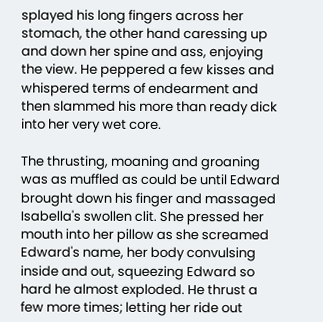splayed his long fingers across her stomach, the other hand caressing up and down her spine and ass, enjoying the view. He peppered a few kisses and whispered terms of endearment and then slammed his more than ready dick into her very wet core.

The thrusting, moaning and groaning was as muffled as could be until Edward brought down his finger and massaged Isabella's swollen clit. She pressed her mouth into her pillow as she screamed Edward's name, her body convulsing inside and out, squeezing Edward so hard he almost exploded. He thrust a few more times; letting her ride out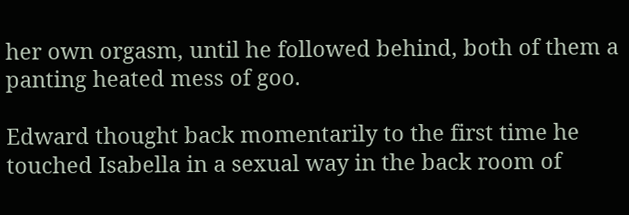her own orgasm, until he followed behind, both of them a panting heated mess of goo.

Edward thought back momentarily to the first time he touched Isabella in a sexual way in the back room of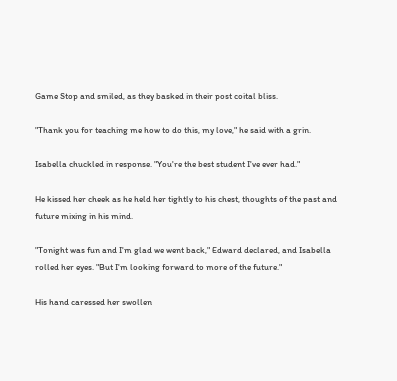Game Stop and smiled, as they basked in their post coital bliss.

"Thank you for teaching me how to do this, my love," he said with a grin.

Isabella chuckled in response. "You're the best student I've ever had."

He kissed her cheek as he held her tightly to his chest, thoughts of the past and future mixing in his mind.

"Tonight was fun and I'm glad we went back," Edward declared, and Isabella rolled her eyes. "But I'm looking forward to more of the future."

His hand caressed her swollen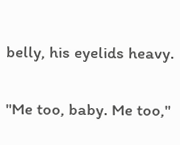belly, his eyelids heavy.

"Me too, baby. Me too,"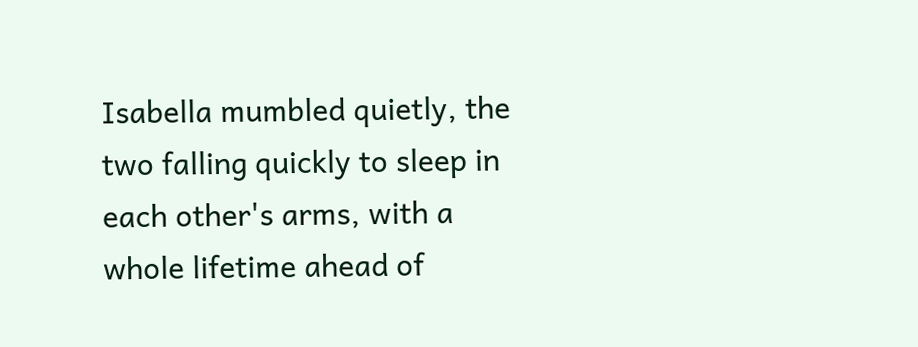Isabella mumbled quietly, the two falling quickly to sleep in each other's arms, with a whole lifetime ahead of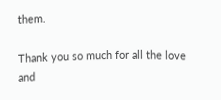them.

Thank you so much for all the love and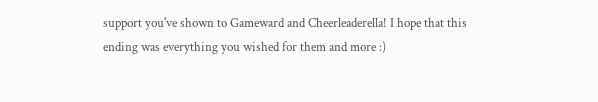support you've shown to Gameward and Cheerleaderella! I hope that this ending was everything you wished for them and more :)